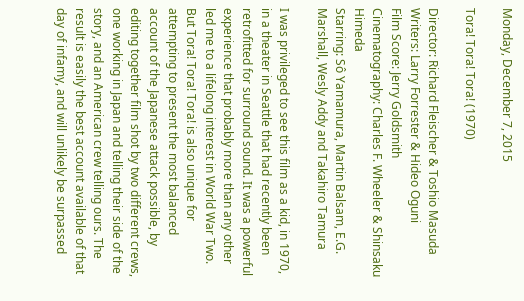Monday, December 7, 2015

Tora! Tora! Tora! (1970)

Director: Richard Fleischer & Toshio Masuda      Writers: Larry Forrester & Hideo Oguni
Film Score: Jerry Goldsmith                                 Cinematography: Charles F. Wheeler & Shinsaku Himeda
Starring: Sô Yamamura, Martin Balsam, E.G. Marshall, Wesly Addy and Takahiro Tamura

I was privileged to see this film as a kid, in 1970, in a theater in Seattle that had recently been retrofitted for surround sound. It was a powerful experience that probably more than any other led me to a lifelong interest in World War Two. But Tora! Tora! Tora! is also unique for attempting to present the most balanced account of the Japanese attack possible, by editing together film shot by two different crews, one working in Japan and telling their side of the story, and an American crew telling ours. The result is easily the best account available of that day of infamy, and will unlikely be surpassed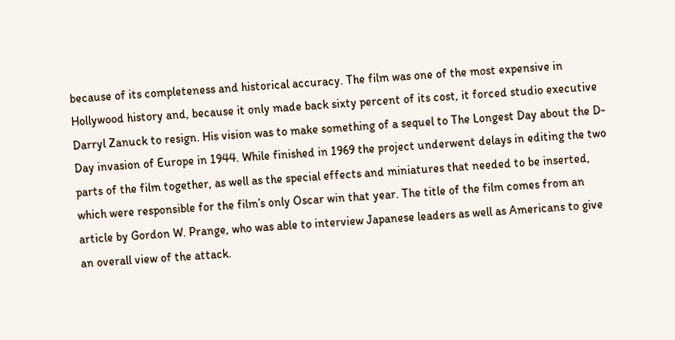because of its completeness and historical accuracy. The film was one of the most expensive in Hollywood history and, because it only made back sixty percent of its cost, it forced studio executive Darryl Zanuck to resign. His vision was to make something of a sequel to The Longest Day about the D-Day invasion of Europe in 1944. While finished in 1969 the project underwent delays in editing the two parts of the film together, as well as the special effects and miniatures that needed to be inserted, which were responsible for the film’s only Oscar win that year. The title of the film comes from an article by Gordon W. Prange, who was able to interview Japanese leaders as well as Americans to give an overall view of the attack.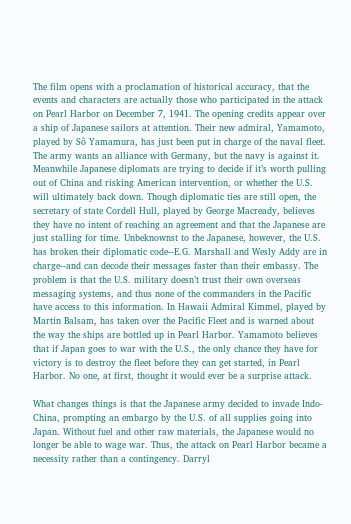The film opens with a proclamation of historical accuracy, that the events and characters are actually those who participated in the attack on Pearl Harbor on December 7, 1941. The opening credits appear over a ship of Japanese sailors at attention. Their new admiral, Yamamoto, played by Sô Yamamura, has just been put in charge of the naval fleet. The army wants an alliance with Germany, but the navy is against it. Meanwhile Japanese diplomats are trying to decide if it’s worth pulling out of China and risking American intervention, or whether the U.S. will ultimately back down. Though diplomatic ties are still open, the secretary of state Cordell Hull, played by George Macready, believes they have no intent of reaching an agreement and that the Japanese are just stalling for time. Unbeknownst to the Japanese, however, the U.S. has broken their diplomatic code--E.G. Marshall and Wesly Addy are in charge--and can decode their messages faster than their embassy. The problem is that the U.S. military doesn’t trust their own overseas messaging systems, and thus none of the commanders in the Pacific have access to this information. In Hawaii Admiral Kimmel, played by Martin Balsam, has taken over the Pacific Fleet and is warned about the way the ships are bottled up in Pearl Harbor. Yamamoto believes that if Japan goes to war with the U.S., the only chance they have for victory is to destroy the fleet before they can get started, in Pearl Harbor. No one, at first, thought it would ever be a surprise attack.

What changes things is that the Japanese army decided to invade Indo-China, prompting an embargo by the U.S. of all supplies going into Japan. Without fuel and other raw materials, the Japanese would no longer be able to wage war. Thus, the attack on Pearl Harbor became a necessity rather than a contingency. Darryl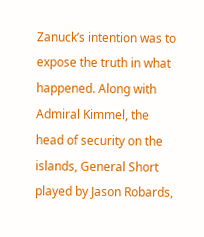Zanuck’s intention was to expose the truth in what happened. Along with Admiral Kimmel, the head of security on the islands, General Short played by Jason Robards,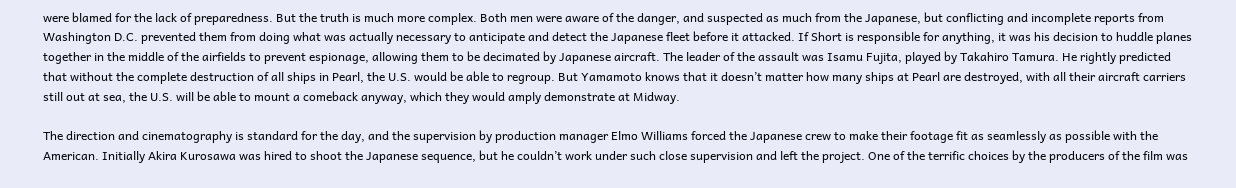were blamed for the lack of preparedness. But the truth is much more complex. Both men were aware of the danger, and suspected as much from the Japanese, but conflicting and incomplete reports from Washington D.C. prevented them from doing what was actually necessary to anticipate and detect the Japanese fleet before it attacked. If Short is responsible for anything, it was his decision to huddle planes together in the middle of the airfields to prevent espionage, allowing them to be decimated by Japanese aircraft. The leader of the assault was Isamu Fujita, played by Takahiro Tamura. He rightly predicted that without the complete destruction of all ships in Pearl, the U.S. would be able to regroup. But Yamamoto knows that it doesn’t matter how many ships at Pearl are destroyed, with all their aircraft carriers still out at sea, the U.S. will be able to mount a comeback anyway, which they would amply demonstrate at Midway.

The direction and cinematography is standard for the day, and the supervision by production manager Elmo Williams forced the Japanese crew to make their footage fit as seamlessly as possible with the American. Initially Akira Kurosawa was hired to shoot the Japanese sequence, but he couldn’t work under such close supervision and left the project. One of the terrific choices by the producers of the film was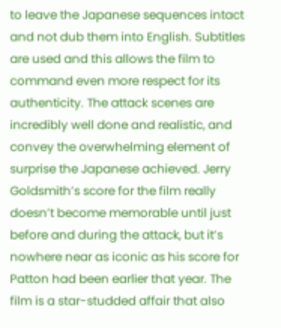to leave the Japanese sequences intact and not dub them into English. Subtitles are used and this allows the film to command even more respect for its authenticity. The attack scenes are incredibly well done and realistic, and convey the overwhelming element of surprise the Japanese achieved. Jerry Goldsmith’s score for the film really doesn’t become memorable until just before and during the attack, but it’s nowhere near as iconic as his score for Patton had been earlier that year. The film is a star-studded affair that also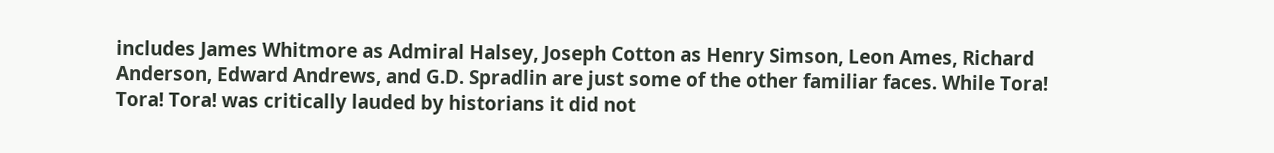includes James Whitmore as Admiral Halsey, Joseph Cotton as Henry Simson, Leon Ames, Richard Anderson, Edward Andrews, and G.D. Spradlin are just some of the other familiar faces. While Tora! Tora! Tora! was critically lauded by historians it did not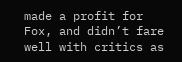made a profit for Fox, and didn’t fare well with critics as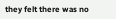they felt there was no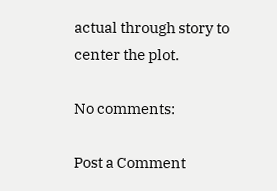actual through story to center the plot.

No comments:

Post a Comment